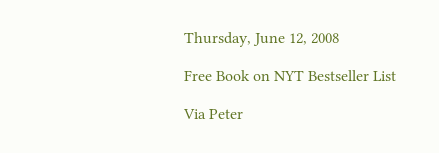Thursday, June 12, 2008

Free Book on NYT Bestseller List

Via Peter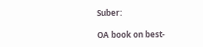Suber:

OA book on best-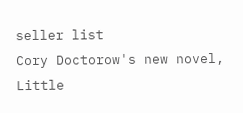seller list
Cory Doctorow's new novel, Little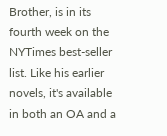Brother, is in its fourth week on the NYTimes best-seller list. Like his earlier novels, it's available in both an OA and a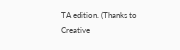TA edition. (Thanks to Creative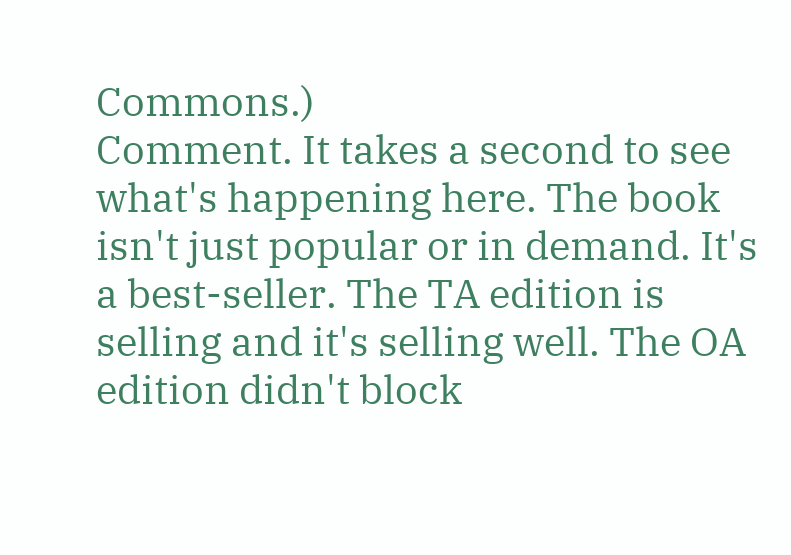Commons.)
Comment. It takes a second to see what's happening here. The book isn't just popular or in demand. It's a best-seller. The TA edition is selling and it's selling well. The OA edition didn't block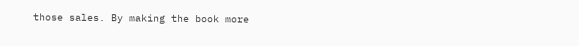those sales. By making the book more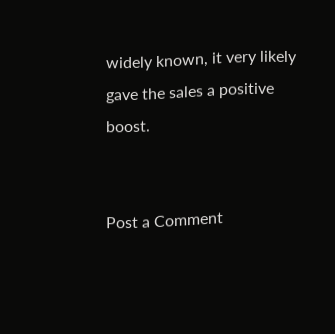widely known, it very likely gave the sales a positive boost.


Post a Comment